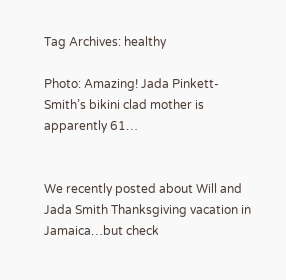Tag Archives: healthy

Photo: Amazing! Jada Pinkett-Smith’s bikini clad mother is apparently 61…


We recently posted about Will and Jada Smith Thanksgiving vacation in Jamaica…but check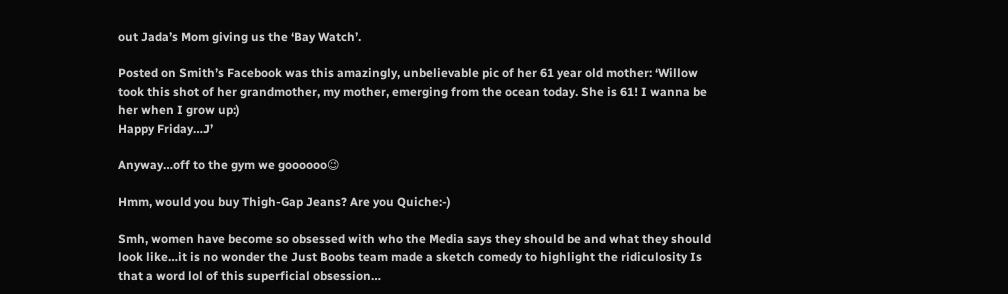out Jada’s Mom giving us the ‘Bay Watch’.

Posted on Smith’s Facebook was this amazingly, unbelievable pic of her 61 year old mother: ‘Willow took this shot of her grandmother, my mother, emerging from the ocean today. She is 61! I wanna be her when I grow up:)
Happy Friday…J’

Anyway…off to the gym we goooooo😉

Hmm, would you buy Thigh-Gap Jeans? Are you Quiche:-)

Smh, women have become so obsessed with who the Media says they should be and what they should look like…it is no wonder the Just Boobs team made a sketch comedy to highlight the ridiculosity Is that a word lol of this superficial obsession…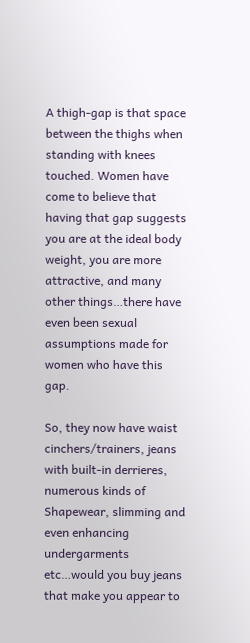A thigh-gap is that space between the thighs when standing with knees touched. Women have come to believe that having that gap suggests you are at the ideal body weight, you are more attractive, and many other things…there have even been sexual assumptions made for women who have this gap.

So, they now have waist cinchers/trainers, jeans with built-in derrieres, numerous kinds of Shapewear, slimming and even enhancing undergarments etc…would you buy jeans that make you appear to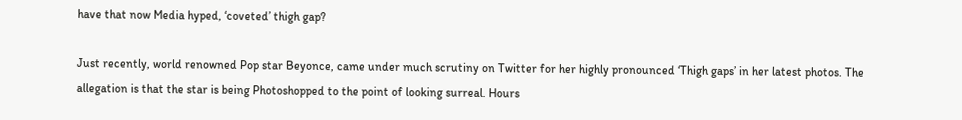have that now Media hyped, ‘coveted’ thigh gap?

Just recently, world renowned Pop star Beyonce, came under much scrutiny on Twitter for her highly pronounced ‘Thigh gaps’ in her latest photos. The allegation is that the star is being Photoshopped to the point of looking surreal. Hours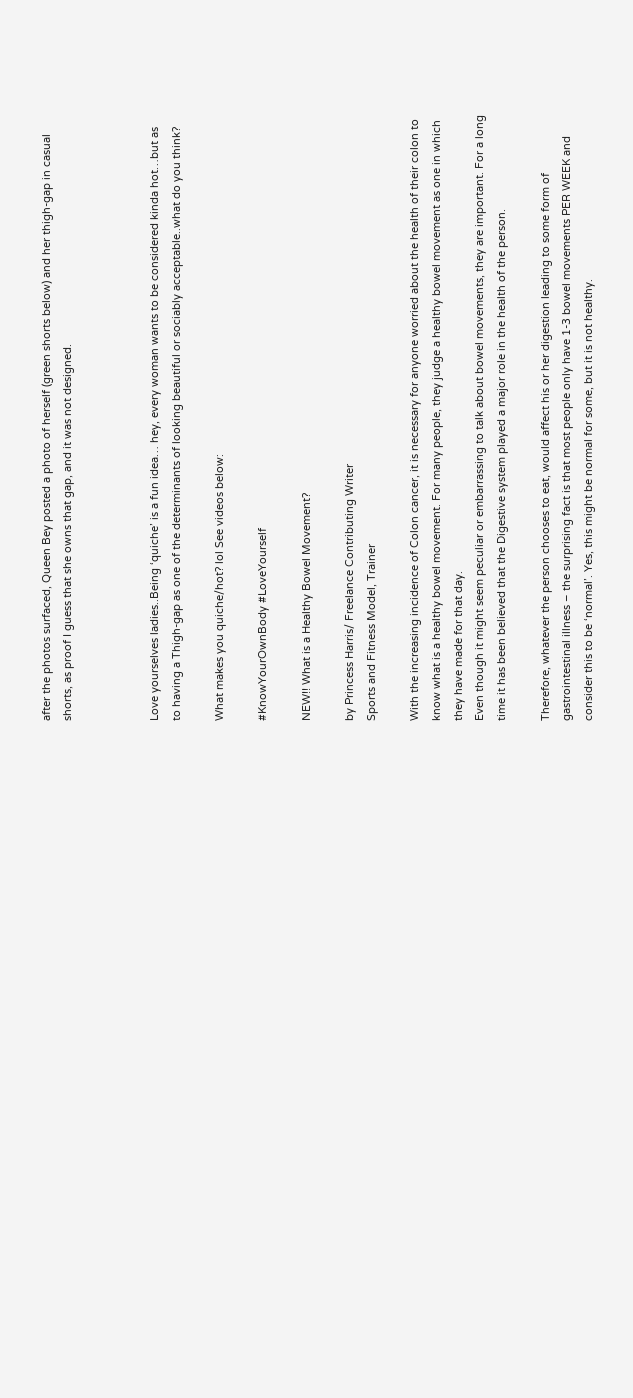after the photos surfaced, Queen Bey posted a photo of herself (green shorts below) and her thigh-gap in casual shorts, as proof I guess that she owns that gap, and it was not designed.



Love yourselves ladies..Being ‘quiche’ is a fun idea… hey, every woman wants to be considered kinda hot…but as to having a Thigh-gap as one of the determinants of looking beautiful or sociably acceptable..what do you think?

What makes you quiche/hot? lol See videos below:

#KnowYourOwnBody #LoveYourself

NEW!! What is a Healthy Bowel Movement?

by Princess Harris/ Freelance Contributing Writer
Sports and Fitness Model, Trainer

With the increasing incidence of Colon cancer, it is necessary for anyone worried about the health of their colon to know what is a healthy bowel movement. For many people, they judge a healthy bowel movement as one in which they have made for that day.
Even though it might seem peculiar or embarrassing to talk about bowel movements, they are important. For a long time it has been believed that the Digestive system played a major role in the health of the person.

Therefore, whatever the person chooses to eat, would affect his or her digestion leading to some form of gastrointestinal illness – the surprising fact is that most people only have 1-3 bowel movements PER WEEK and consider this to be ‘normal’. Yes, this might be normal for some, but it is not healthy.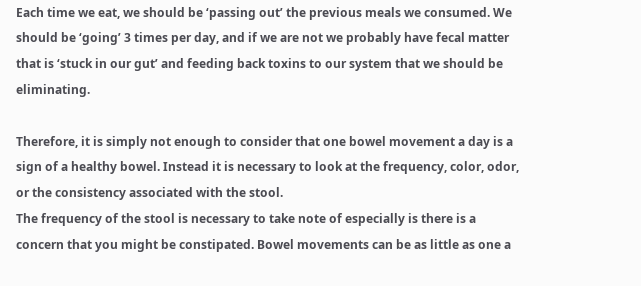Each time we eat, we should be ‘passing out’ the previous meals we consumed. We should be ‘going’ 3 times per day, and if we are not we probably have fecal matter that is ‘stuck in our gut’ and feeding back toxins to our system that we should be eliminating.

Therefore, it is simply not enough to consider that one bowel movement a day is a sign of a healthy bowel. Instead it is necessary to look at the frequency, color, odor, or the consistency associated with the stool.
The frequency of the stool is necessary to take note of especially is there is a concern that you might be constipated. Bowel movements can be as little as one a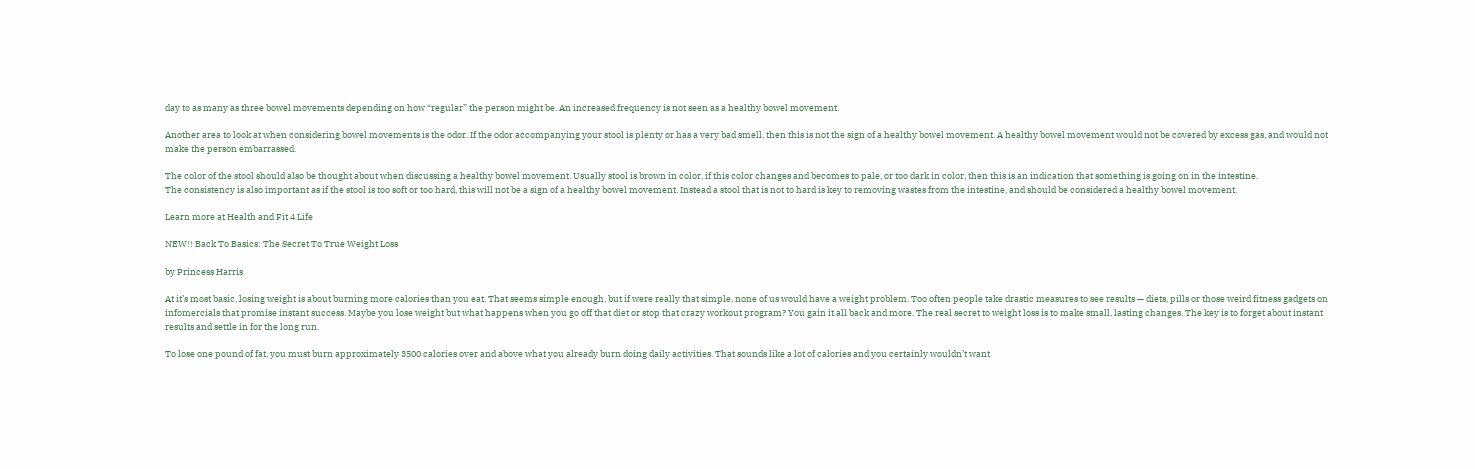day to as many as three bowel movements depending on how “regular” the person might be. An increased frequency is not seen as a healthy bowel movement.

Another area to look at when considering bowel movements is the odor. If the odor accompanying your stool is plenty or has a very bad smell, then this is not the sign of a healthy bowel movement. A healthy bowel movement would not be covered by excess gas, and would not make the person embarrassed.

The color of the stool should also be thought about when discussing a healthy bowel movement. Usually stool is brown in color, if this color changes and becomes to pale, or too dark in color, then this is an indication that something is going on in the intestine.
The consistency is also important as if the stool is too soft or too hard, this will not be a sign of a healthy bowel movement. Instead a stool that is not to hard is key to removing wastes from the intestine, and should be considered a healthy bowel movement.

Learn more at Health and Fit 4 Life

NEW!! Back To Basics: The Secret To True Weight Loss

by Princess Harris

At it’s most basic, losing weight is about burning more calories than you eat. That seems simple enough, but if were really that simple, none of us would have a weight problem. Too often people take drastic measures to see results — diets, pills or those weird fitness gadgets on infomercials that promise instant success. Maybe you lose weight but what happens when you go off that diet or stop that crazy workout program? You gain it all back and more. The real secret to weight loss is to make small, lasting changes. The key is to forget about instant results and settle in for the long run.

To lose one pound of fat, you must burn approximately 3500 calories over and above what you already burn doing daily activities. That sounds like a lot of calories and you certainly wouldn’t want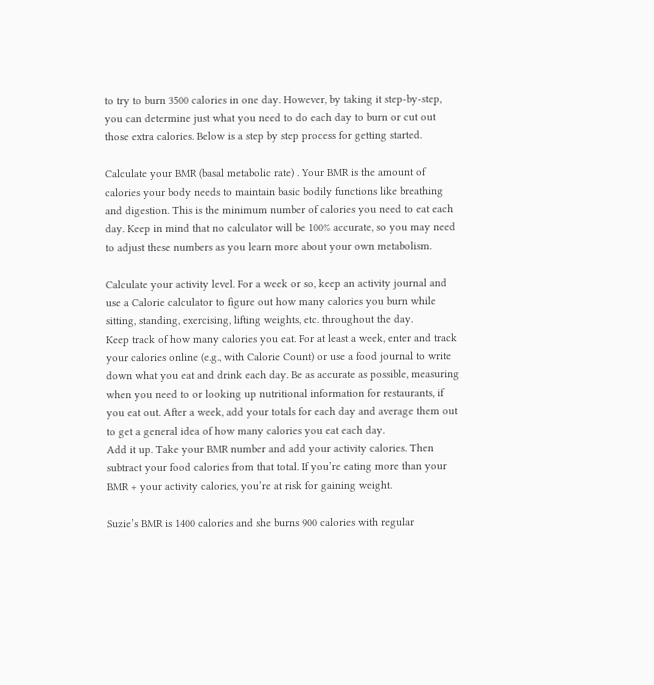to try to burn 3500 calories in one day. However, by taking it step-by-step, you can determine just what you need to do each day to burn or cut out those extra calories. Below is a step by step process for getting started.

Calculate your BMR (basal metabolic rate) . Your BMR is the amount of calories your body needs to maintain basic bodily functions like breathing and digestion. This is the minimum number of calories you need to eat each day. Keep in mind that no calculator will be 100% accurate, so you may need to adjust these numbers as you learn more about your own metabolism.

Calculate your activity level. For a week or so, keep an activity journal and use a Calorie calculator to figure out how many calories you burn while sitting, standing, exercising, lifting weights, etc. throughout the day.
Keep track of how many calories you eat. For at least a week, enter and track your calories online (e.g., with Calorie Count) or use a food journal to write down what you eat and drink each day. Be as accurate as possible, measuring when you need to or looking up nutritional information for restaurants, if you eat out. After a week, add your totals for each day and average them out to get a general idea of how many calories you eat each day.
Add it up. Take your BMR number and add your activity calories. Then subtract your food calories from that total. If you’re eating more than your BMR + your activity calories, you’re at risk for gaining weight.

Suzie’s BMR is 1400 calories and she burns 900 calories with regular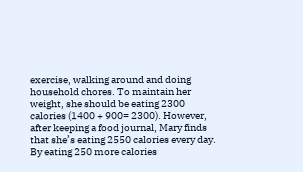exercise, walking around and doing household chores. To maintain her weight, she should be eating 2300 calories (1400 + 900= 2300). However, after keeping a food journal, Mary finds that she’s eating 2550 calories every day. By eating 250 more calories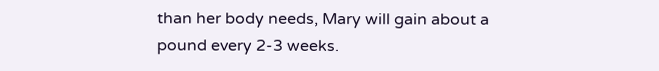than her body needs, Mary will gain about a pound every 2-3 weeks.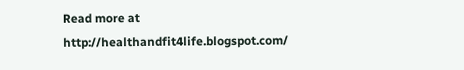Read more at http://healthandfit4life.blogspot.com/